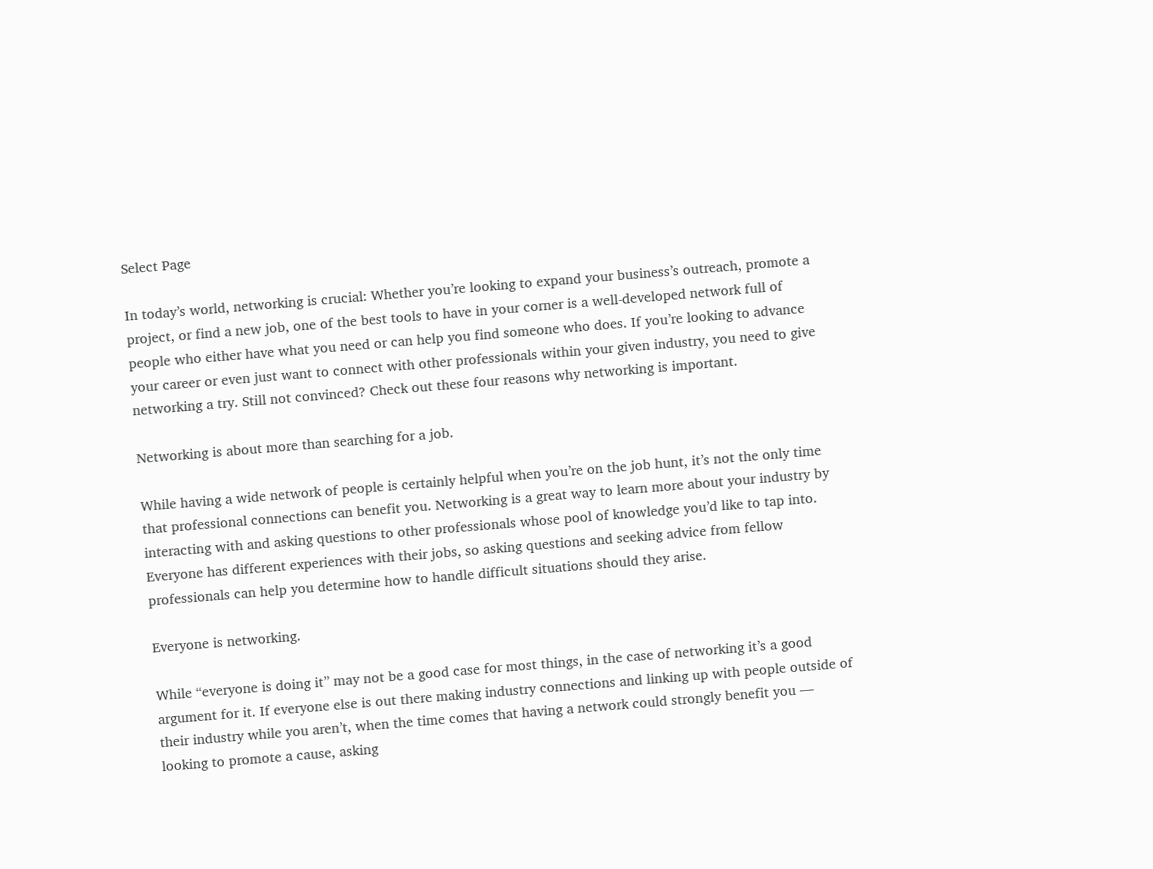Select Page

In today’s world, networking is crucial: Whether you’re looking to expand your business’s outreach, promote a project, or find a new job, one of the best tools to have in your corner is a well-developed network full of people who either have what you need or can help you find someone who does. If you’re looking to advance your career or even just want to connect with other professionals within your given industry, you need to give networking a try. Still not convinced? Check out these four reasons why networking is important.

Networking is about more than searching for a job.

While having a wide network of people is certainly helpful when you’re on the job hunt, it’s not the only time that professional connections can benefit you. Networking is a great way to learn more about your industry by interacting with and asking questions to other professionals whose pool of knowledge you’d like to tap into. Everyone has different experiences with their jobs, so asking questions and seeking advice from fellow professionals can help you determine how to handle difficult situations should they arise.

Everyone is networking.

While “everyone is doing it” may not be a good case for most things, in the case of networking it’s a good argument for it. If everyone else is out there making industry connections and linking up with people outside of their industry while you aren’t, when the time comes that having a network could strongly benefit you — looking to promote a cause, asking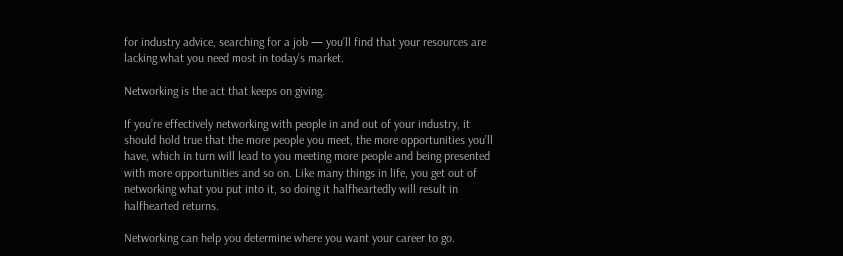for industry advice, searching for a job — you’ll find that your resources are lacking what you need most in today’s market.

Networking is the act that keeps on giving.

If you’re effectively networking with people in and out of your industry, it should hold true that the more people you meet, the more opportunities you’ll have, which in turn will lead to you meeting more people and being presented with more opportunities and so on. Like many things in life, you get out of networking what you put into it, so doing it halfheartedly will result in halfhearted returns.

Networking can help you determine where you want your career to go.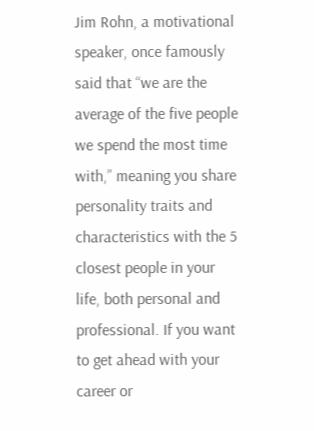Jim Rohn, a motivational speaker, once famously said that “we are the average of the five people we spend the most time with,” meaning you share personality traits and characteristics with the 5 closest people in your life, both personal and professional. If you want to get ahead with your career or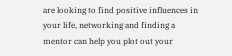are looking to find positive influences in  your life, networking and finding a mentor can help you plot out your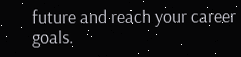future and reach your career goals.